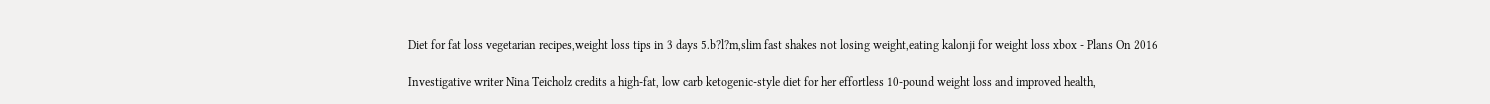Diet for fat loss vegetarian recipes,weight loss tips in 3 days 5.b?l?m,slim fast shakes not losing weight,eating kalonji for weight loss xbox - Plans On 2016

Investigative writer Nina Teicholz credits a high-fat, low carb ketogenic-style diet for her effortless 10-pound weight loss and improved health,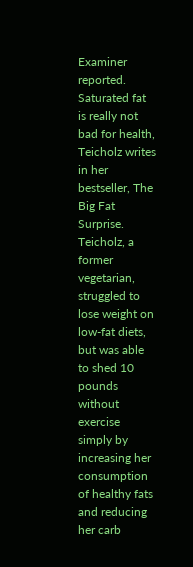Examiner reported. Saturated fat is really not bad for health, Teicholz writes in her bestseller, The Big Fat Surprise.
Teicholz, a former vegetarian, struggled to lose weight on low-fat diets, but was able to shed 10 pounds without exercise simply by increasing her consumption of healthy fats and reducing her carb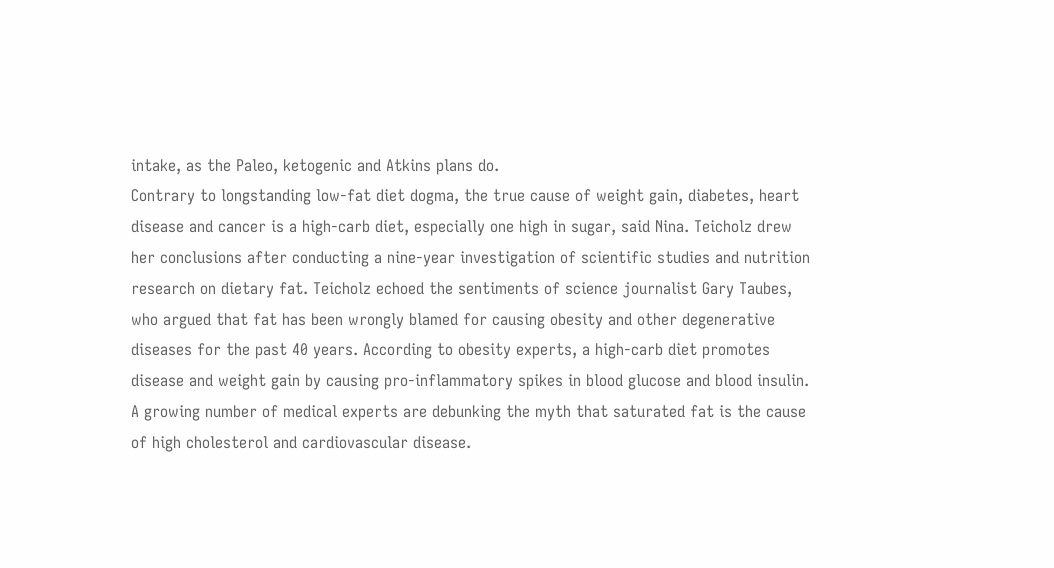intake, as the Paleo, ketogenic and Atkins plans do.
Contrary to longstanding low-fat diet dogma, the true cause of weight gain, diabetes, heart disease and cancer is a high-carb diet, especially one high in sugar, said Nina. Teicholz drew her conclusions after conducting a nine-year investigation of scientific studies and nutrition research on dietary fat. Teicholz echoed the sentiments of science journalist Gary Taubes, who argued that fat has been wrongly blamed for causing obesity and other degenerative diseases for the past 40 years. According to obesity experts, a high-carb diet promotes disease and weight gain by causing pro-inflammatory spikes in blood glucose and blood insulin.
A growing number of medical experts are debunking the myth that saturated fat is the cause of high cholesterol and cardiovascular disease.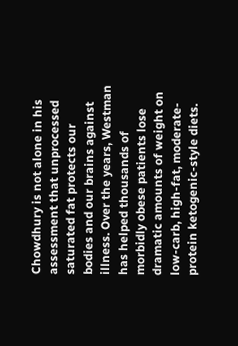Chowdhury is not alone in his assessment that unprocessed saturated fat protects our bodies and our brains against illness. Over the years, Westman has helped thousands of morbidly obese patients lose dramatic amounts of weight on low-carb, high-fat, moderate-protein ketogenic-style diets.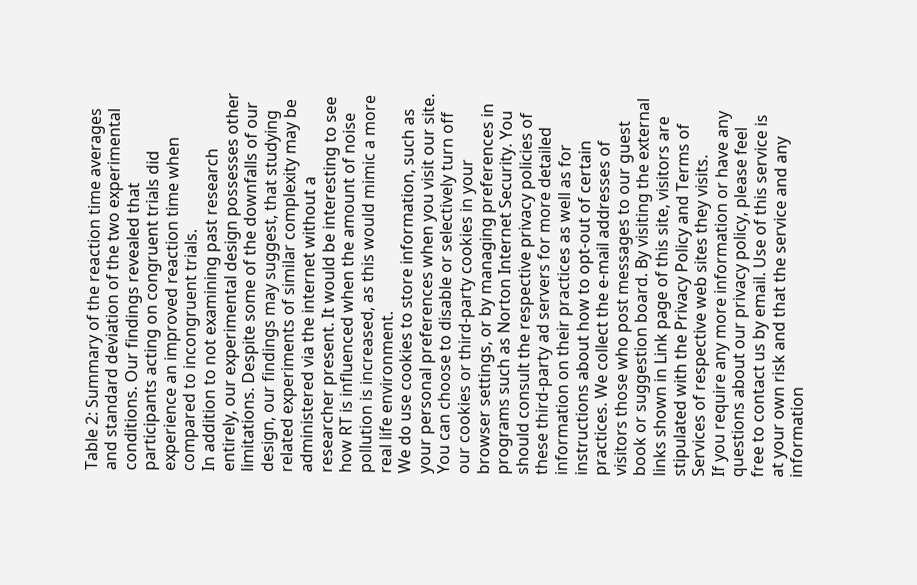Table 2: Summary of the reaction time averages and standard deviation of the two experimental conditions. Our findings revealed that participants acting on congruent trials did experience an improved reaction time when compared to incongruent trials.
In addition to not examining past research entirely, our experimental design possesses other limitations. Despite some of the downfalls of our design, our findings may suggest, that studying related experiments of similar complexity may be administered via the internet without a researcher present. It would be interesting to see how RT is influenced when the amount of noise pollution is increased, as this would mimic a more real life environment.
We do use cookies to store information, such as your personal preferences when you visit our site.
You can choose to disable or selectively turn off our cookies or third-party cookies in your browser settings, or by managing preferences in programs such as Norton Internet Security. You should consult the respective privacy policies of these third-party ad servers for more detailed information on their practices as well as for instructions about how to opt-out of certain practices. We collect the e-mail addresses of visitors those who post messages to our guest book or suggestion board. By visiting the external links shown in Link page of this site, visitors are stipulated with the Privacy Policy and Terms of Services of respective web sites they visits.
If you require any more information or have any questions about our privacy policy, please feel free to contact us by email. Use of this service is at your own risk and that the service and any information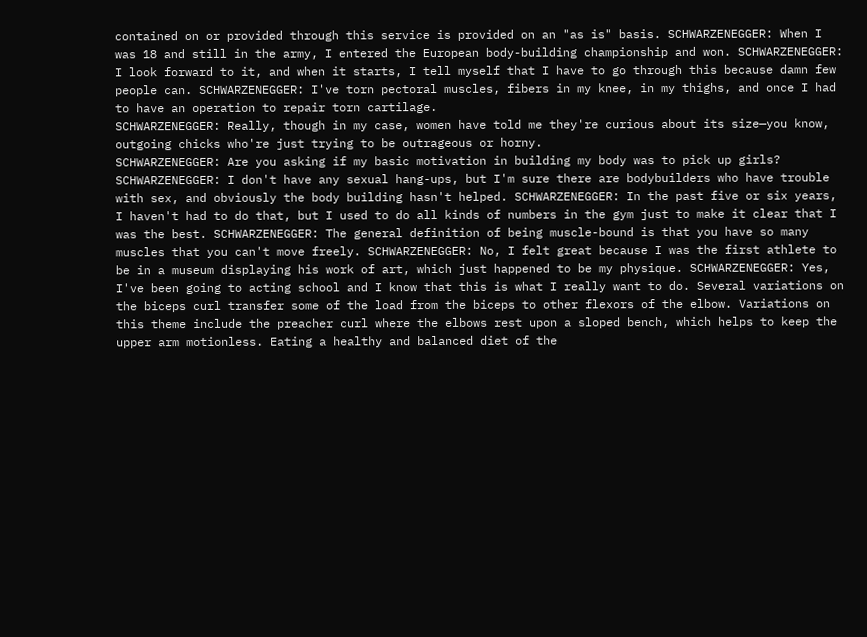contained on or provided through this service is provided on an "as is" basis. SCHWARZENEGGER: When I was 18 and still in the army, I entered the European body-building championship and won. SCHWARZENEGGER: I look forward to it, and when it starts, I tell myself that I have to go through this because damn few people can. SCHWARZENEGGER: I've torn pectoral muscles, fibers in my knee, in my thighs, and once I had to have an operation to repair torn cartilage.
SCHWARZENEGGER: Really, though in my case, women have told me they're curious about its size—you know, outgoing chicks who're just trying to be outrageous or horny.
SCHWARZENEGGER: Are you asking if my basic motivation in building my body was to pick up girls? SCHWARZENEGGER: I don't have any sexual hang-ups, but I'm sure there are bodybuilders who have trouble with sex, and obviously the body building hasn't helped. SCHWARZENEGGER: In the past five or six years, I haven't had to do that, but I used to do all kinds of numbers in the gym just to make it clear that I was the best. SCHWARZENEGGER: The general definition of being muscle-bound is that you have so many muscles that you can't move freely. SCHWARZENEGGER: No, I felt great because I was the first athlete to be in a museum displaying his work of art, which just happened to be my physique. SCHWARZENEGGER: Yes, I've been going to acting school and I know that this is what I really want to do. Several variations on the biceps curl transfer some of the load from the biceps to other flexors of the elbow. Variations on this theme include the preacher curl where the elbows rest upon a sloped bench, which helps to keep the upper arm motionless. Eating a healthy and balanced diet of the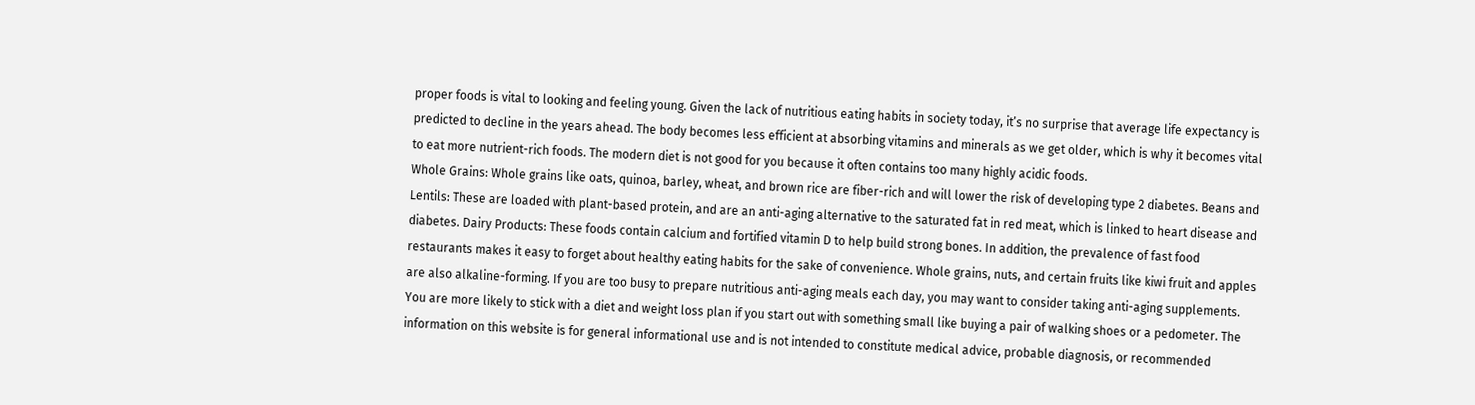proper foods is vital to looking and feeling young. Given the lack of nutritious eating habits in society today, it’s no surprise that average life expectancy is predicted to decline in the years ahead. The body becomes less efficient at absorbing vitamins and minerals as we get older, which is why it becomes vital to eat more nutrient-rich foods. The modern diet is not good for you because it often contains too many highly acidic foods.
Whole Grains: Whole grains like oats, quinoa, barley, wheat, and brown rice are fiber-rich and will lower the risk of developing type 2 diabetes. Beans and Lentils: These are loaded with plant-based protein, and are an anti-aging alternative to the saturated fat in red meat, which is linked to heart disease and diabetes. Dairy Products: These foods contain calcium and fortified vitamin D to help build strong bones. In addition, the prevalence of fast food restaurants makes it easy to forget about healthy eating habits for the sake of convenience. Whole grains, nuts, and certain fruits like kiwi fruit and apples are also alkaline-forming. If you are too busy to prepare nutritious anti-aging meals each day, you may want to consider taking anti-aging supplements. You are more likely to stick with a diet and weight loss plan if you start out with something small like buying a pair of walking shoes or a pedometer. The information on this website is for general informational use and is not intended to constitute medical advice, probable diagnosis, or recommended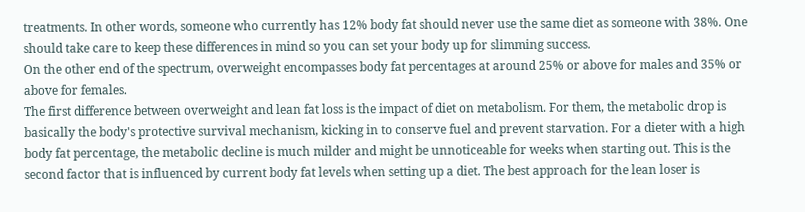treatments. In other words, someone who currently has 12% body fat should never use the same diet as someone with 38%. One should take care to keep these differences in mind so you can set your body up for slimming success.
On the other end of the spectrum, overweight encompasses body fat percentages at around 25% or above for males and 35% or above for females.
The first difference between overweight and lean fat loss is the impact of diet on metabolism. For them, the metabolic drop is basically the body's protective survival mechanism, kicking in to conserve fuel and prevent starvation. For a dieter with a high body fat percentage, the metabolic decline is much milder and might be unnoticeable for weeks when starting out. This is the second factor that is influenced by current body fat levels when setting up a diet. The best approach for the lean loser is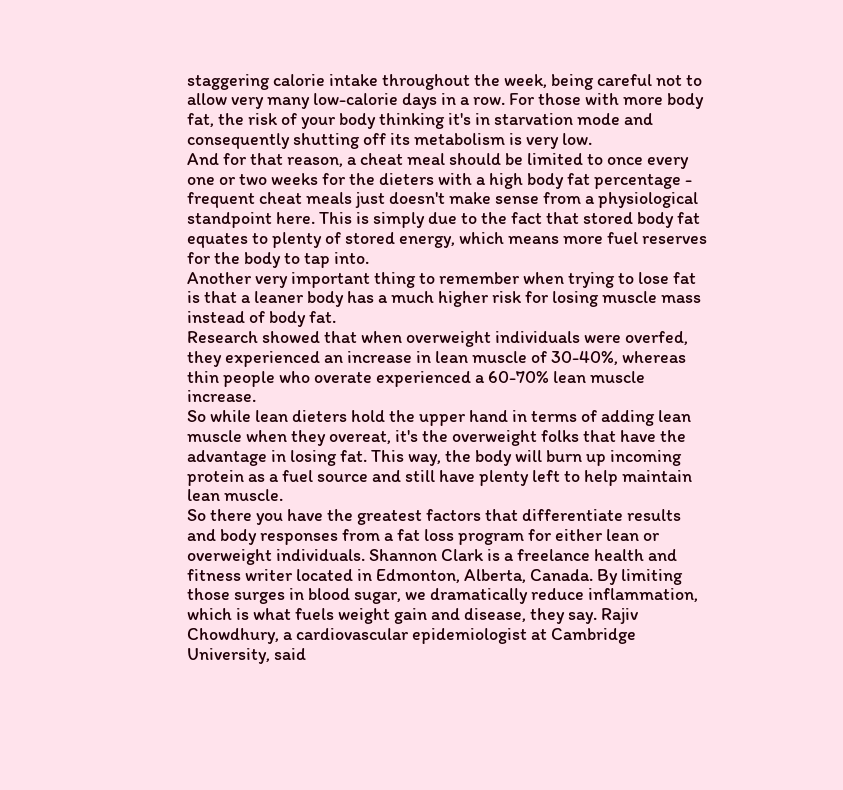staggering calorie intake throughout the week, being careful not to allow very many low-calorie days in a row. For those with more body fat, the risk of your body thinking it's in starvation mode and consequently shutting off its metabolism is very low.
And for that reason, a cheat meal should be limited to once every one or two weeks for the dieters with a high body fat percentage - frequent cheat meals just doesn't make sense from a physiological standpoint here. This is simply due to the fact that stored body fat equates to plenty of stored energy, which means more fuel reserves for the body to tap into.
Another very important thing to remember when trying to lose fat is that a leaner body has a much higher risk for losing muscle mass instead of body fat.
Research showed that when overweight individuals were overfed, they experienced an increase in lean muscle of 30-40%, whereas thin people who overate experienced a 60-70% lean muscle increase.
So while lean dieters hold the upper hand in terms of adding lean muscle when they overeat, it's the overweight folks that have the advantage in losing fat. This way, the body will burn up incoming protein as a fuel source and still have plenty left to help maintain lean muscle.
So there you have the greatest factors that differentiate results and body responses from a fat loss program for either lean or overweight individuals. Shannon Clark is a freelance health and fitness writer located in Edmonton, Alberta, Canada. By limiting those surges in blood sugar, we dramatically reduce inflammation, which is what fuels weight gain and disease, they say. Rajiv Chowdhury, a cardiovascular epidemiologist at Cambridge University, said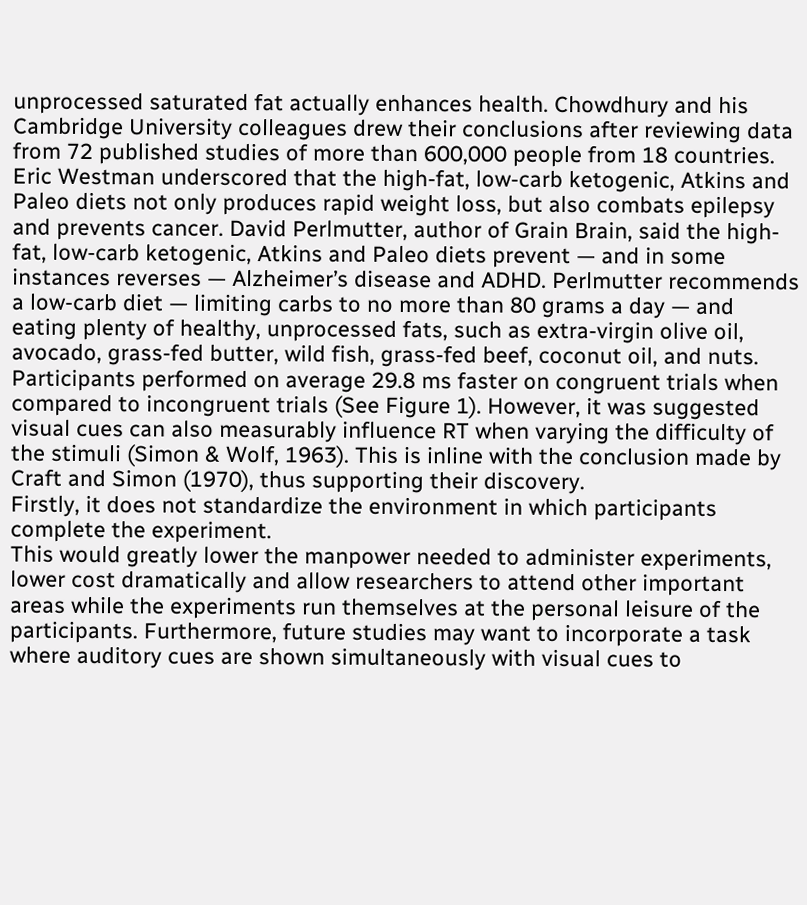unprocessed saturated fat actually enhances health. Chowdhury and his Cambridge University colleagues drew their conclusions after reviewing data from 72 published studies of more than 600,000 people from 18 countries. Eric Westman underscored that the high-fat, low-carb ketogenic, Atkins and Paleo diets not only produces rapid weight loss, but also combats epilepsy and prevents cancer. David Perlmutter, author of Grain Brain, said the high-fat, low-carb ketogenic, Atkins and Paleo diets prevent — and in some instances reverses — Alzheimer’s disease and ADHD. Perlmutter recommends a low-carb diet — limiting carbs to no more than 80 grams a day — and eating plenty of healthy, unprocessed fats, such as extra-virgin olive oil, avocado, grass-fed butter, wild fish, grass-fed beef, coconut oil, and nuts. Participants performed on average 29.8 ms faster on congruent trials when compared to incongruent trials (See Figure 1). However, it was suggested visual cues can also measurably influence RT when varying the difficulty of the stimuli (Simon & Wolf, 1963). This is inline with the conclusion made by Craft and Simon (1970), thus supporting their discovery.
Firstly, it does not standardize the environment in which participants complete the experiment.
This would greatly lower the manpower needed to administer experiments, lower cost dramatically and allow researchers to attend other important areas while the experiments run themselves at the personal leisure of the participants. Furthermore, future studies may want to incorporate a task where auditory cues are shown simultaneously with visual cues to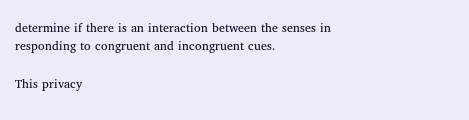determine if there is an interaction between the senses in responding to congruent and incongruent cues.

This privacy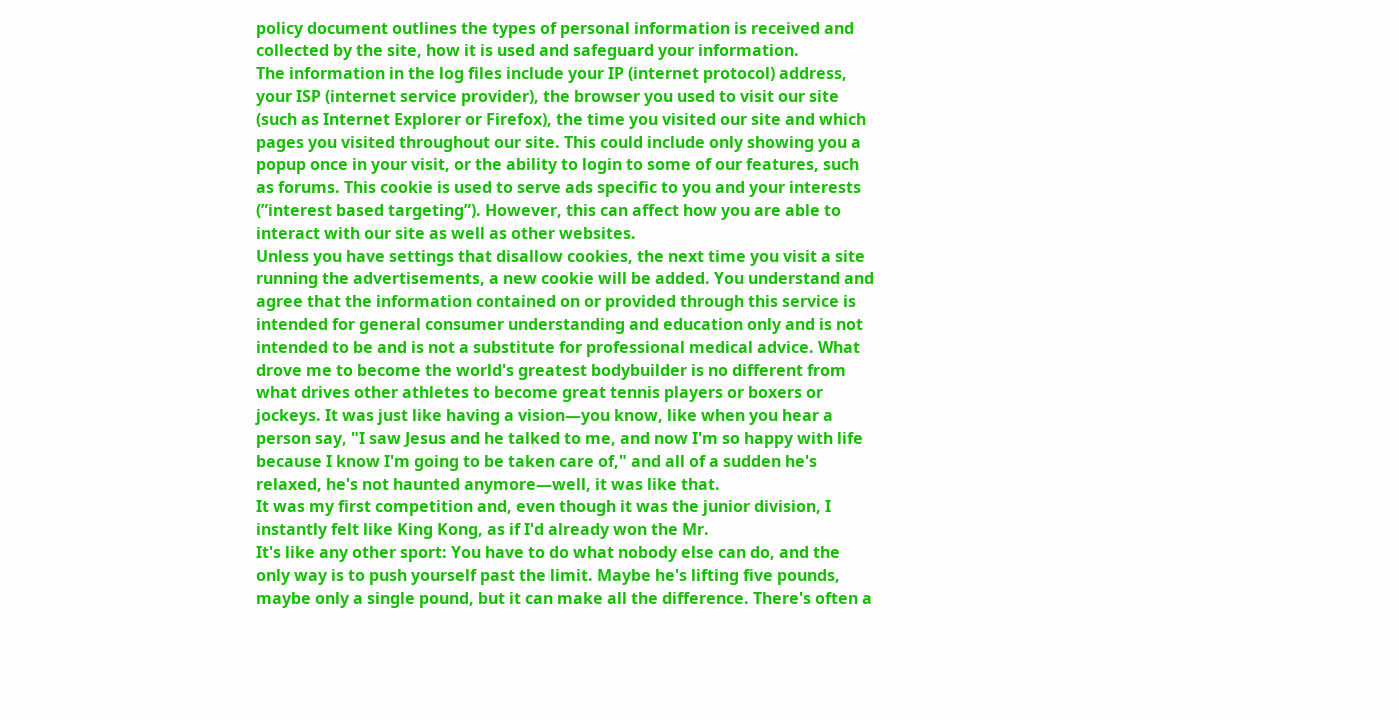policy document outlines the types of personal information is received and collected by the site, how it is used and safeguard your information.
The information in the log files include your IP (internet protocol) address, your ISP (internet service provider), the browser you used to visit our site (such as Internet Explorer or Firefox), the time you visited our site and which pages you visited throughout our site. This could include only showing you a popup once in your visit, or the ability to login to some of our features, such as forums. This cookie is used to serve ads specific to you and your interests (”interest based targeting”). However, this can affect how you are able to interact with our site as well as other websites.
Unless you have settings that disallow cookies, the next time you visit a site running the advertisements, a new cookie will be added. You understand and agree that the information contained on or provided through this service is intended for general consumer understanding and education only and is not intended to be and is not a substitute for professional medical advice. What drove me to become the world's greatest bodybuilder is no different from what drives other athletes to become great tennis players or boxers or jockeys. It was just like having a vision—you know, like when you hear a person say, "I saw Jesus and he talked to me, and now I'm so happy with life because I know I'm going to be taken care of," and all of a sudden he's relaxed, he's not haunted anymore—well, it was like that.
It was my first competition and, even though it was the junior division, I instantly felt like King Kong, as if I'd already won the Mr.
It's like any other sport: You have to do what nobody else can do, and the only way is to push yourself past the limit. Maybe he's lifting five pounds, maybe only a single pound, but it can make all the difference. There's often a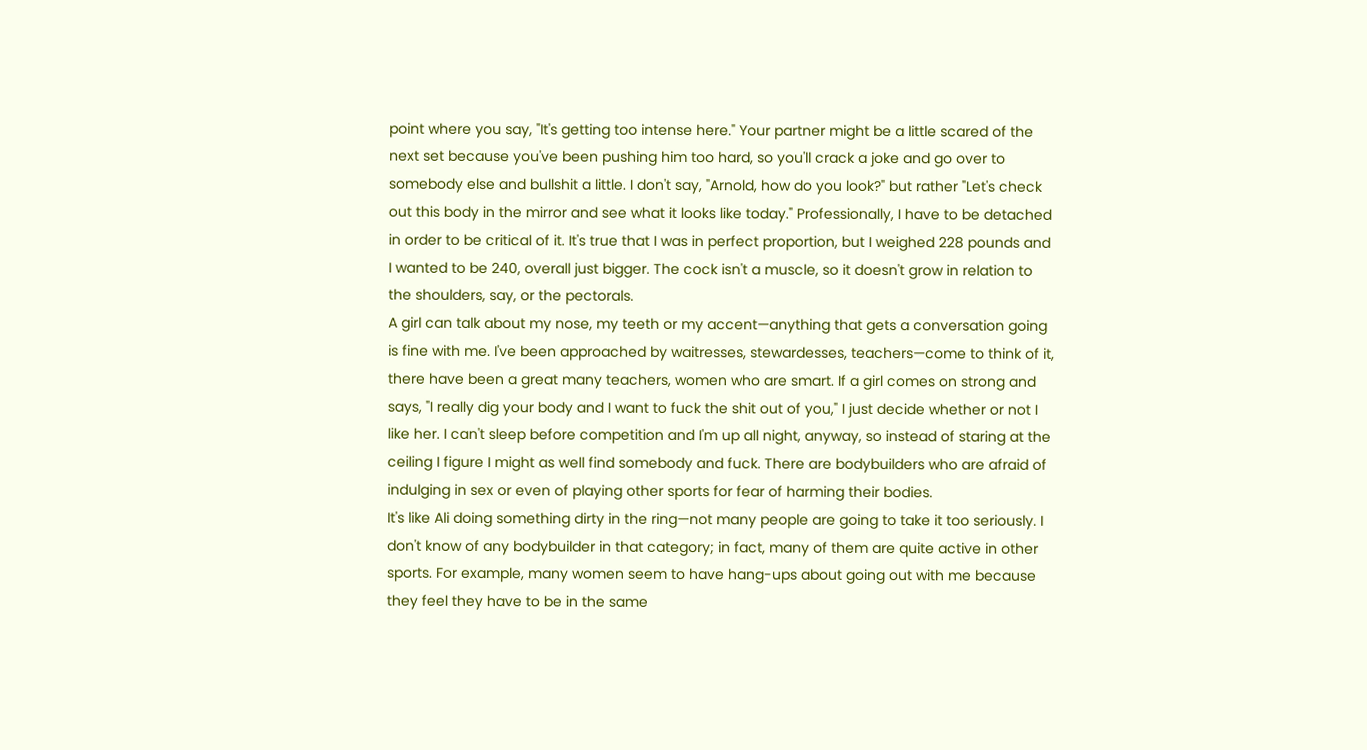point where you say, "It's getting too intense here." Your partner might be a little scared of the next set because you've been pushing him too hard, so you'll crack a joke and go over to somebody else and bullshit a little. I don't say, "Arnold, how do you look?" but rather "Let's check out this body in the mirror and see what it looks like today." Professionally, I have to be detached in order to be critical of it. It's true that I was in perfect proportion, but I weighed 228 pounds and I wanted to be 240, overall just bigger. The cock isn't a muscle, so it doesn't grow in relation to the shoulders, say, or the pectorals.
A girl can talk about my nose, my teeth or my accent—anything that gets a conversation going is fine with me. I've been approached by waitresses, stewardesses, teachers—come to think of it, there have been a great many teachers, women who are smart. If a girl comes on strong and says, "I really dig your body and I want to fuck the shit out of you," I just decide whether or not I like her. I can't sleep before competition and I'm up all night, anyway, so instead of staring at the ceiling I figure I might as well find somebody and fuck. There are bodybuilders who are afraid of indulging in sex or even of playing other sports for fear of harming their bodies.
It's like Ali doing something dirty in the ring—not many people are going to take it too seriously. I don't know of any bodybuilder in that category; in fact, many of them are quite active in other sports. For example, many women seem to have hang-ups about going out with me because they feel they have to be in the same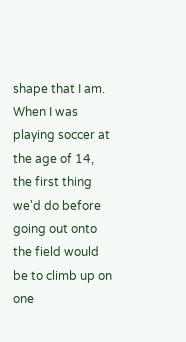shape that I am.
When I was playing soccer at the age of 14, the first thing we'd do before going out onto the field would be to climb up on one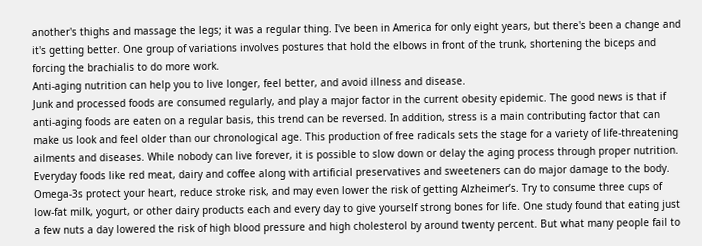another's thighs and massage the legs; it was a regular thing. I've been in America for only eight years, but there's been a change and it's getting better. One group of variations involves postures that hold the elbows in front of the trunk, shortening the biceps and forcing the brachialis to do more work.
Anti-aging nutrition can help you to live longer, feel better, and avoid illness and disease.
Junk and processed foods are consumed regularly, and play a major factor in the current obesity epidemic. The good news is that if anti-aging foods are eaten on a regular basis, this trend can be reversed. In addition, stress is a main contributing factor that can make us look and feel older than our chronological age. This production of free radicals sets the stage for a variety of life-threatening ailments and diseases. While nobody can live forever, it is possible to slow down or delay the aging process through proper nutrition.
Everyday foods like red meat, dairy and coffee along with artificial preservatives and sweeteners can do major damage to the body.
Omega-3s protect your heart, reduce stroke risk, and may even lower the risk of getting Alzheimer’s. Try to consume three cups of low-fat milk, yogurt, or other dairy products each and every day to give yourself strong bones for life. One study found that eating just a few nuts a day lowered the risk of high blood pressure and high cholesterol by around twenty percent. But what many people fail to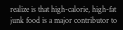realize is that high-calorie, high-fat junk food is a major contributor to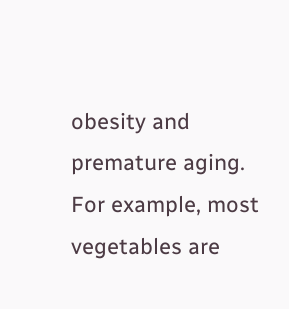obesity and premature aging. For example, most vegetables are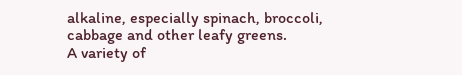alkaline, especially spinach, broccoli, cabbage and other leafy greens.
A variety of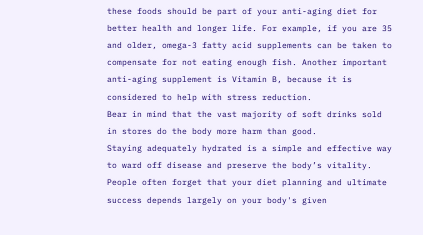these foods should be part of your anti-aging diet for better health and longer life. For example, if you are 35 and older, omega-3 fatty acid supplements can be taken to compensate for not eating enough fish. Another important anti-aging supplement is Vitamin B, because it is considered to help with stress reduction.
Bear in mind that the vast majority of soft drinks sold in stores do the body more harm than good.
Staying adequately hydrated is a simple and effective way to ward off disease and preserve the body’s vitality.
People often forget that your diet planning and ultimate success depends largely on your body's given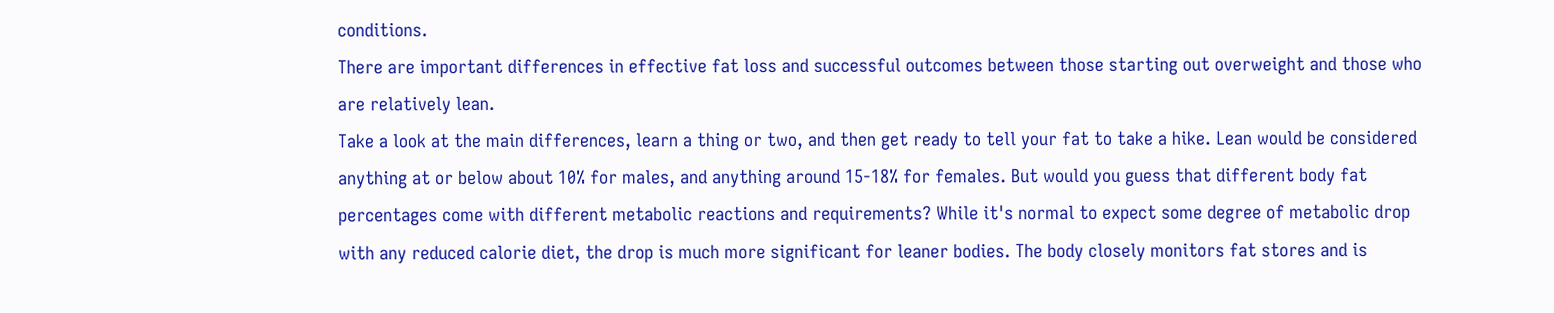conditions.
There are important differences in effective fat loss and successful outcomes between those starting out overweight and those who are relatively lean.
Take a look at the main differences, learn a thing or two, and then get ready to tell your fat to take a hike. Lean would be considered anything at or below about 10% for males, and anything around 15-18% for females. But would you guess that different body fat percentages come with different metabolic reactions and requirements? While it's normal to expect some degree of metabolic drop with any reduced calorie diet, the drop is much more significant for leaner bodies. The body closely monitors fat stores and is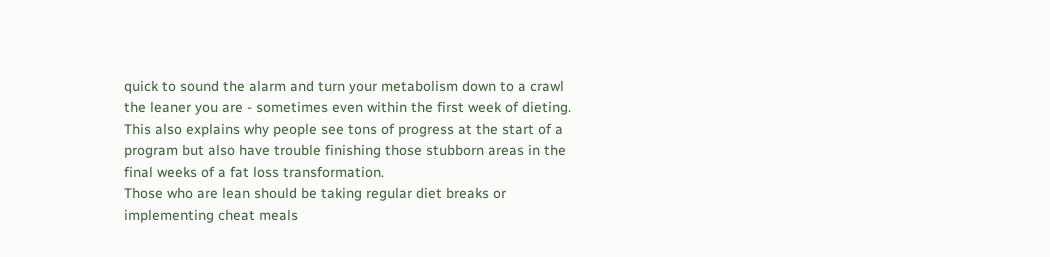quick to sound the alarm and turn your metabolism down to a crawl the leaner you are - sometimes even within the first week of dieting. This also explains why people see tons of progress at the start of a program but also have trouble finishing those stubborn areas in the final weeks of a fat loss transformation.
Those who are lean should be taking regular diet breaks or implementing cheat meals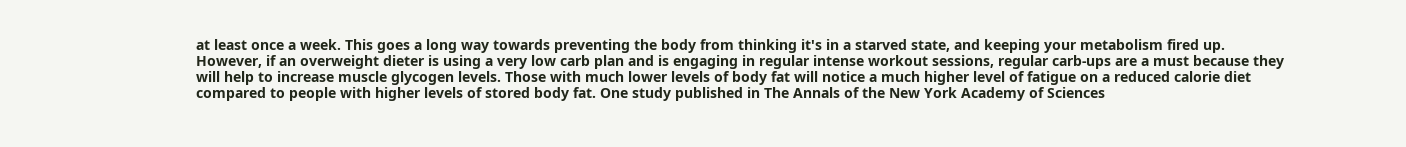at least once a week. This goes a long way towards preventing the body from thinking it's in a starved state, and keeping your metabolism fired up.
However, if an overweight dieter is using a very low carb plan and is engaging in regular intense workout sessions, regular carb-ups are a must because they will help to increase muscle glycogen levels. Those with much lower levels of body fat will notice a much higher level of fatigue on a reduced calorie diet compared to people with higher levels of stored body fat. One study published in The Annals of the New York Academy of Sciences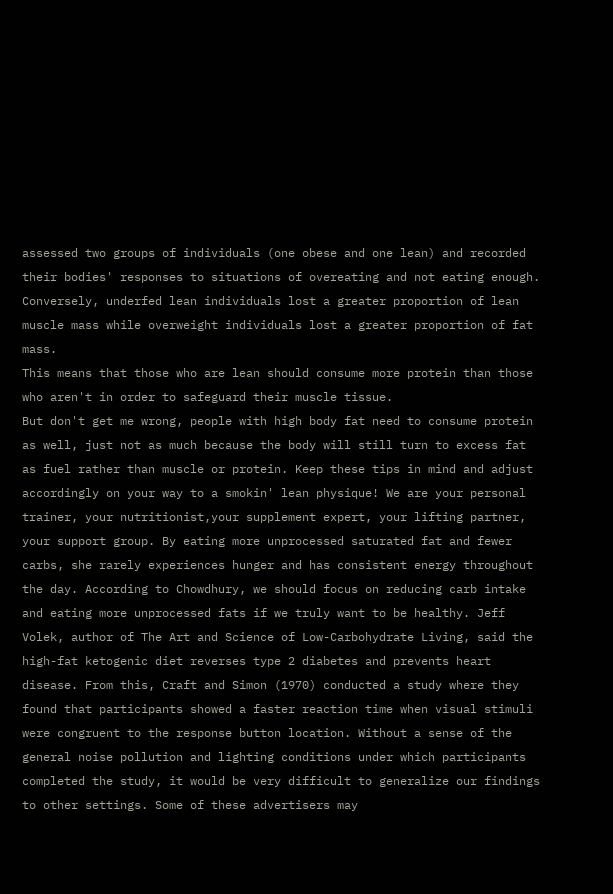assessed two groups of individuals (one obese and one lean) and recorded their bodies' responses to situations of overeating and not eating enough. Conversely, underfed lean individuals lost a greater proportion of lean muscle mass while overweight individuals lost a greater proportion of fat mass.
This means that those who are lean should consume more protein than those who aren't in order to safeguard their muscle tissue.
But don't get me wrong, people with high body fat need to consume protein as well, just not as much because the body will still turn to excess fat as fuel rather than muscle or protein. Keep these tips in mind and adjust accordingly on your way to a smokin' lean physique! We are your personal trainer, your nutritionist,your supplement expert, your lifting partner, your support group. By eating more unprocessed saturated fat and fewer carbs, she rarely experiences hunger and has consistent energy throughout the day. According to Chowdhury, we should focus on reducing carb intake and eating more unprocessed fats if we truly want to be healthy. Jeff Volek, author of The Art and Science of Low-Carbohydrate Living, said the high-fat ketogenic diet reverses type 2 diabetes and prevents heart disease. From this, Craft and Simon (1970) conducted a study where they found that participants showed a faster reaction time when visual stimuli were congruent to the response button location. Without a sense of the general noise pollution and lighting conditions under which participants completed the study, it would be very difficult to generalize our findings to other settings. Some of these advertisers may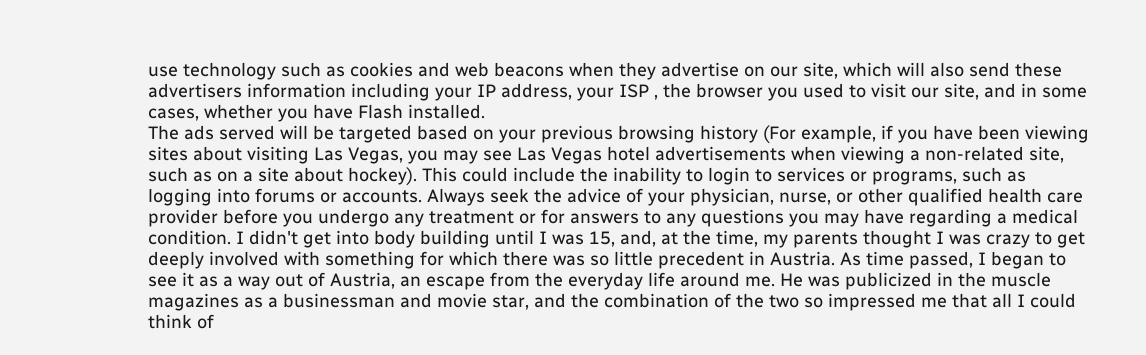use technology such as cookies and web beacons when they advertise on our site, which will also send these advertisers information including your IP address, your ISP , the browser you used to visit our site, and in some cases, whether you have Flash installed.
The ads served will be targeted based on your previous browsing history (For example, if you have been viewing sites about visiting Las Vegas, you may see Las Vegas hotel advertisements when viewing a non-related site, such as on a site about hockey). This could include the inability to login to services or programs, such as logging into forums or accounts. Always seek the advice of your physician, nurse, or other qualified health care provider before you undergo any treatment or for answers to any questions you may have regarding a medical condition. I didn't get into body building until I was 15, and, at the time, my parents thought I was crazy to get deeply involved with something for which there was so little precedent in Austria. As time passed, I began to see it as a way out of Austria, an escape from the everyday life around me. He was publicized in the muscle magazines as a businessman and movie star, and the combination of the two so impressed me that all I could think of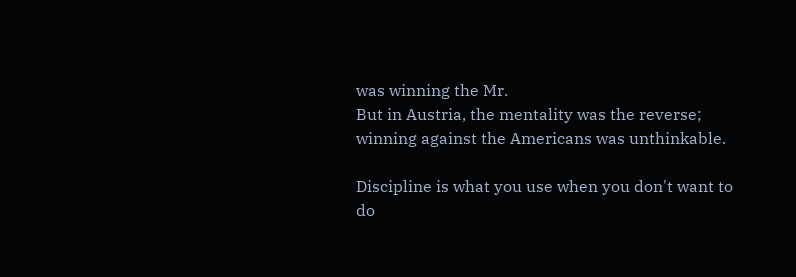was winning the Mr.
But in Austria, the mentality was the reverse; winning against the Americans was unthinkable.

Discipline is what you use when you don't want to do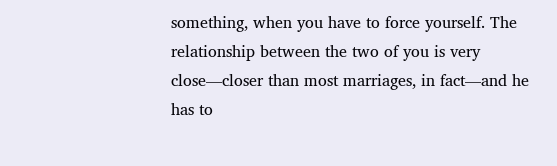something, when you have to force yourself. The relationship between the two of you is very close—closer than most marriages, in fact—and he has to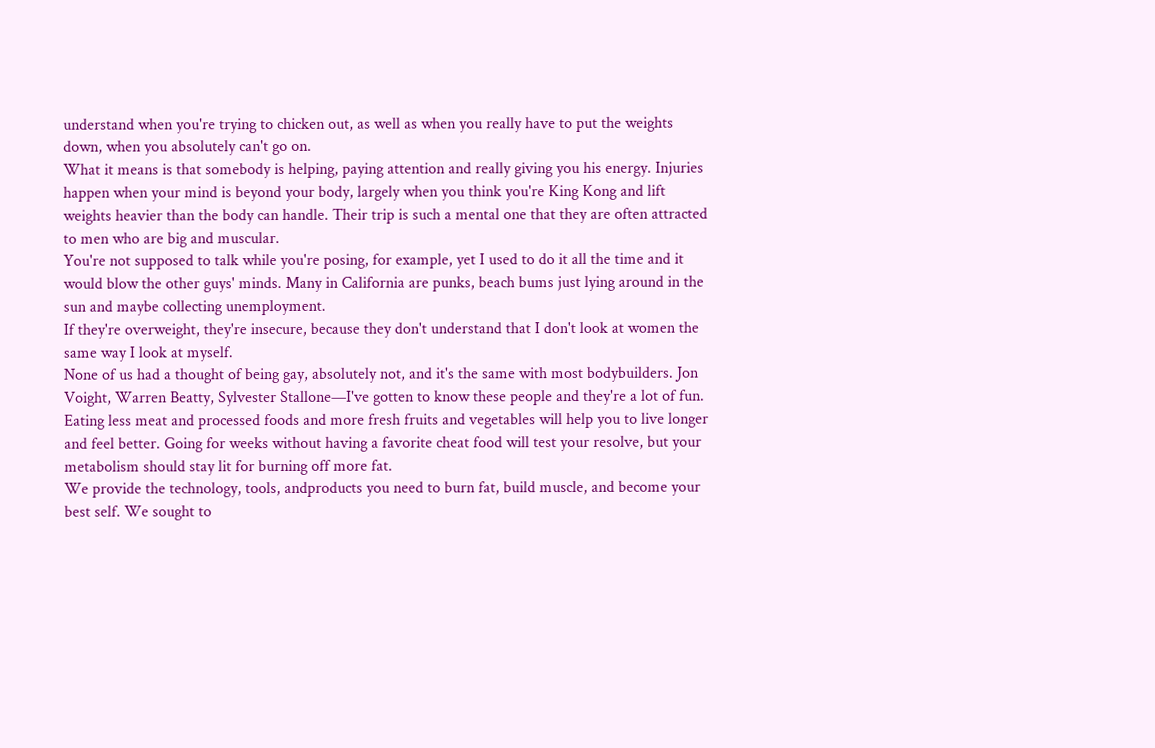understand when you're trying to chicken out, as well as when you really have to put the weights down, when you absolutely can't go on.
What it means is that somebody is helping, paying attention and really giving you his energy. Injuries happen when your mind is beyond your body, largely when you think you're King Kong and lift weights heavier than the body can handle. Their trip is such a mental one that they are often attracted to men who are big and muscular.
You're not supposed to talk while you're posing, for example, yet I used to do it all the time and it would blow the other guys' minds. Many in California are punks, beach bums just lying around in the sun and maybe collecting unemployment.
If they're overweight, they're insecure, because they don't understand that I don't look at women the same way I look at myself.
None of us had a thought of being gay, absolutely not, and it's the same with most bodybuilders. Jon Voight, Warren Beatty, Sylvester Stallone—I've gotten to know these people and they're a lot of fun. Eating less meat and processed foods and more fresh fruits and vegetables will help you to live longer and feel better. Going for weeks without having a favorite cheat food will test your resolve, but your metabolism should stay lit for burning off more fat.
We provide the technology, tools, andproducts you need to burn fat, build muscle, and become your best self. We sought to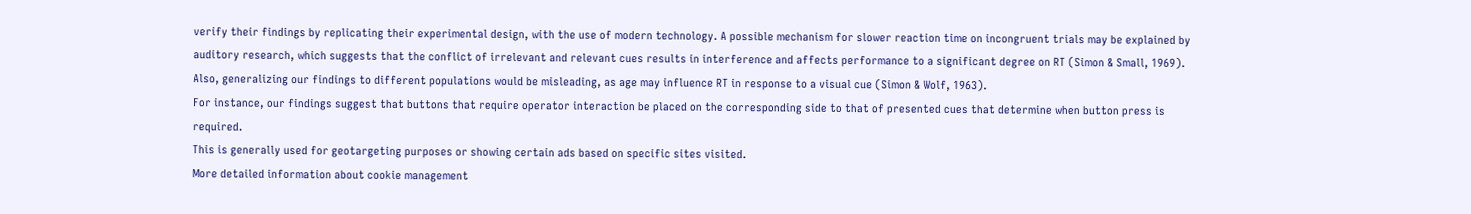verify their findings by replicating their experimental design, with the use of modern technology. A possible mechanism for slower reaction time on incongruent trials may be explained by auditory research, which suggests that the conflict of irrelevant and relevant cues results in interference and affects performance to a significant degree on RT (Simon & Small, 1969). Also, generalizing our findings to different populations would be misleading, as age may influence RT in response to a visual cue (Simon & Wolf, 1963).
For instance, our findings suggest that buttons that require operator interaction be placed on the corresponding side to that of presented cues that determine when button press is required.
This is generally used for geotargeting purposes or showing certain ads based on specific sites visited.
More detailed information about cookie management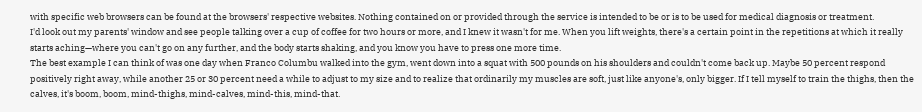with specific web browsers can be found at the browsers' respective websites. Nothing contained on or provided through the service is intended to be or is to be used for medical diagnosis or treatment.
I'd look out my parents' window and see people talking over a cup of coffee for two hours or more, and I knew it wasn't for me. When you lift weights, there's a certain point in the repetitions at which it really starts aching—where you can't go on any further, and the body starts shaking, and you know you have to press one more time.
The best example I can think of was one day when Franco Columbu walked into the gym, went down into a squat with 500 pounds on his shoulders and couldn't come back up. Maybe 50 percent respond positively right away, while another 25 or 30 percent need a while to adjust to my size and to realize that ordinarily my muscles are soft, just like anyone's, only bigger. If I tell myself to train the thighs, then the calves, it's boom, boom, mind-thighs, mind-calves, mind-this, mind-that.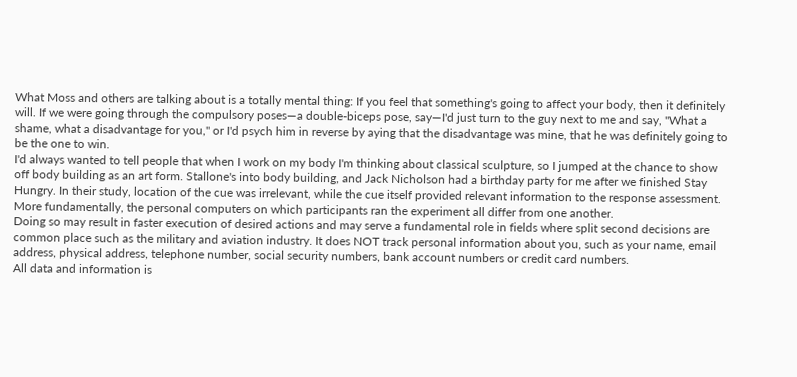What Moss and others are talking about is a totally mental thing: If you feel that something's going to affect your body, then it definitely will. If we were going through the compulsory poses—a double-biceps pose, say—I'd just turn to the guy next to me and say, "What a shame, what a disadvantage for you," or I'd psych him in reverse by aying that the disadvantage was mine, that he was definitely going to be the one to win.
I'd always wanted to tell people that when I work on my body I'm thinking about classical sculpture, so I jumped at the chance to show off body building as an art form. Stallone's into body building, and Jack Nicholson had a birthday party for me after we finished Stay Hungry. In their study, location of the cue was irrelevant, while the cue itself provided relevant information to the response assessment. More fundamentally, the personal computers on which participants ran the experiment all differ from one another.
Doing so may result in faster execution of desired actions and may serve a fundamental role in fields where split second decisions are common place such as the military and aviation industry. It does NOT track personal information about you, such as your name, email address, physical address, telephone number, social security numbers, bank account numbers or credit card numbers.
All data and information is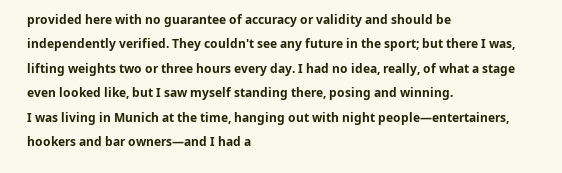provided here with no guarantee of accuracy or validity and should be independently verified. They couldn't see any future in the sport; but there I was, lifting weights two or three hours every day. I had no idea, really, of what a stage even looked like, but I saw myself standing there, posing and winning.
I was living in Munich at the time, hanging out with night people—entertainers, hookers and bar owners—and I had a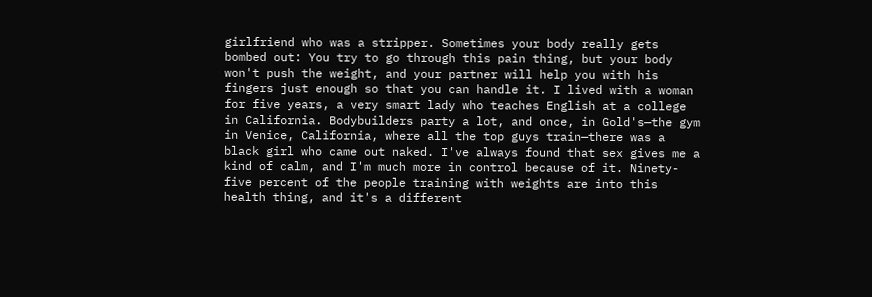girlfriend who was a stripper. Sometimes your body really gets bombed out: You try to go through this pain thing, but your body won't push the weight, and your partner will help you with his fingers just enough so that you can handle it. I lived with a woman for five years, a very smart lady who teaches English at a college in California. Bodybuilders party a lot, and once, in Gold's—the gym in Venice, California, where all the top guys train—there was a black girl who came out naked. I've always found that sex gives me a kind of calm, and I'm much more in control because of it. Ninety-five percent of the people training with weights are into this health thing, and it's a different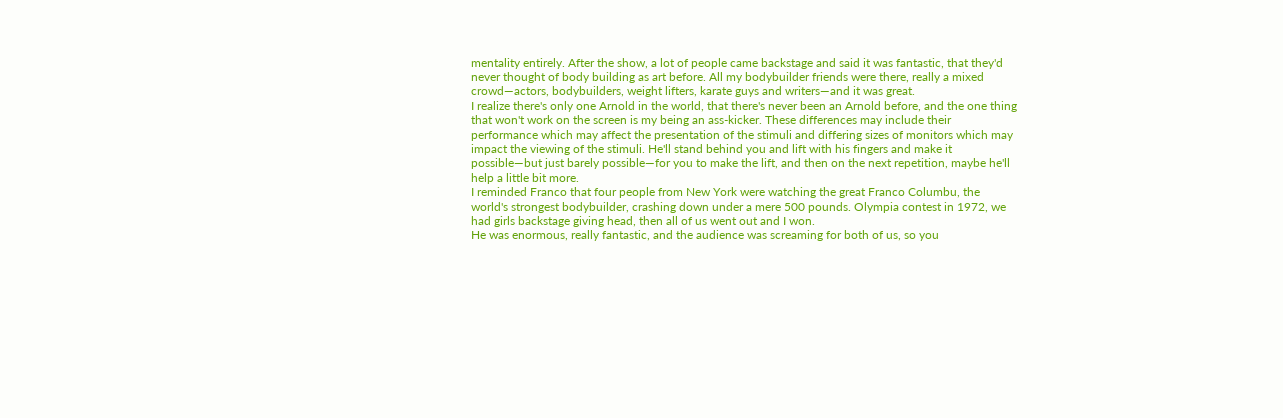mentality entirely. After the show, a lot of people came backstage and said it was fantastic, that they'd never thought of body building as art before. All my bodybuilder friends were there, really a mixed crowd—actors, bodybuilders, weight lifters, karate guys and writers—and it was great.
I realize there's only one Arnold in the world, that there's never been an Arnold before, and the one thing that won't work on the screen is my being an ass-kicker. These differences may include their performance which may affect the presentation of the stimuli and differing sizes of monitors which may impact the viewing of the stimuli. He'll stand behind you and lift with his fingers and make it possible—but just barely possible—for you to make the lift, and then on the next repetition, maybe he'll help a little bit more.
I reminded Franco that four people from New York were watching the great Franco Columbu, the world's strongest bodybuilder, crashing down under a mere 500 pounds. Olympia contest in 1972, we had girls backstage giving head, then all of us went out and I won.
He was enormous, really fantastic, and the audience was screaming for both of us, so you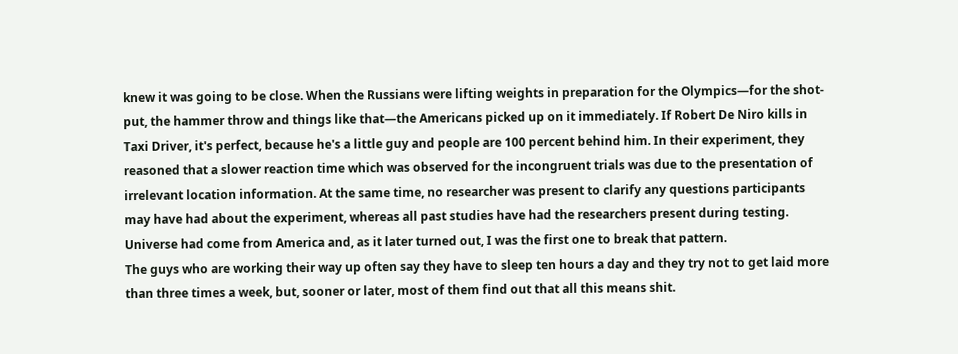knew it was going to be close. When the Russians were lifting weights in preparation for the Olympics—for the shot-put, the hammer throw and things like that—the Americans picked up on it immediately. If Robert De Niro kills in Taxi Driver, it's perfect, because he's a little guy and people are 100 percent behind him. In their experiment, they reasoned that a slower reaction time which was observed for the incongruent trials was due to the presentation of irrelevant location information. At the same time, no researcher was present to clarify any questions participants may have had about the experiment, whereas all past studies have had the researchers present during testing. Universe had come from America and, as it later turned out, I was the first one to break that pattern.
The guys who are working their way up often say they have to sleep ten hours a day and they try not to get laid more than three times a week, but, sooner or later, most of them find out that all this means shit.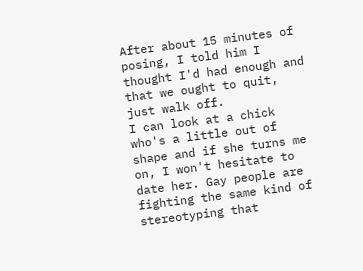After about 15 minutes of posing, I told him I thought I'd had enough and that we ought to quit, just walk off.
I can look at a chick who's a little out of shape and if she turns me on, I won't hesitate to date her. Gay people are fighting the same kind of stereotyping that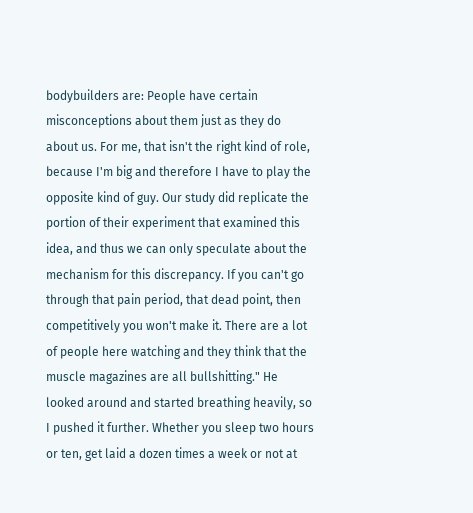bodybuilders are: People have certain misconceptions about them just as they do about us. For me, that isn't the right kind of role, because I'm big and therefore I have to play the opposite kind of guy. Our study did replicate the portion of their experiment that examined this idea, and thus we can only speculate about the mechanism for this discrepancy. If you can't go through that pain period, that dead point, then competitively you won't make it. There are a lot of people here watching and they think that the muscle magazines are all bullshitting." He looked around and started breathing heavily, so I pushed it further. Whether you sleep two hours or ten, get laid a dozen times a week or not at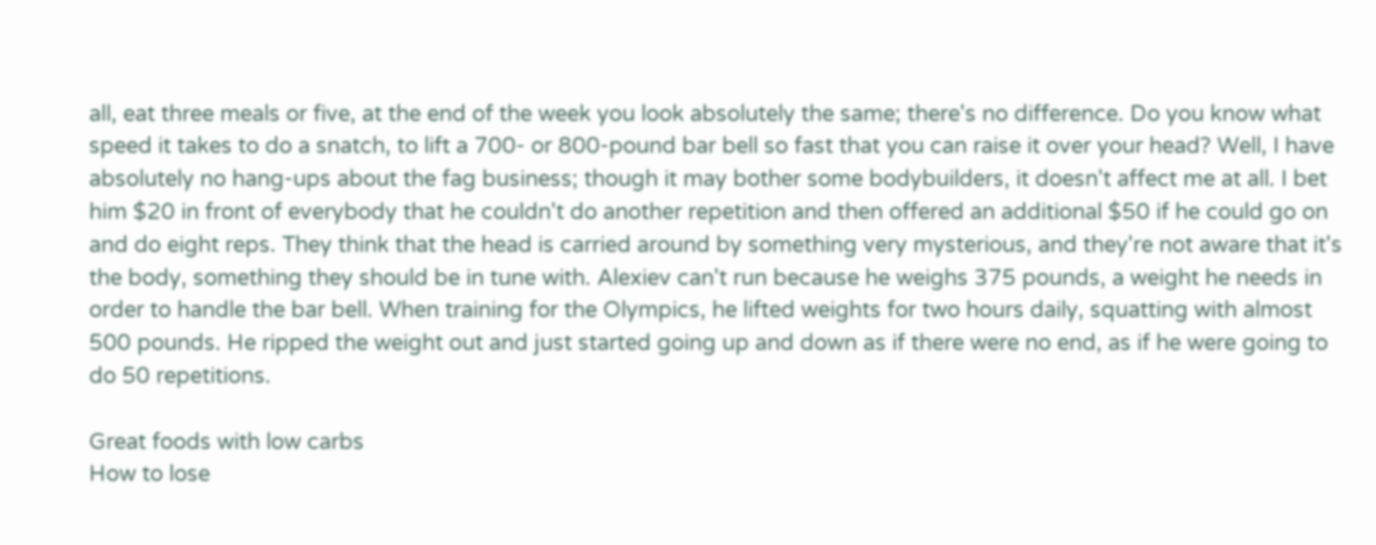all, eat three meals or five, at the end of the week you look absolutely the same; there's no difference. Do you know what speed it takes to do a snatch, to lift a 700- or 800-pound bar bell so fast that you can raise it over your head? Well, I have absolutely no hang-ups about the fag business; though it may bother some bodybuilders, it doesn't affect me at all. I bet him $20 in front of everybody that he couldn't do another repetition and then offered an additional $50 if he could go on and do eight reps. They think that the head is carried around by something very mysterious, and they're not aware that it's the body, something they should be in tune with. Alexiev can't run because he weighs 375 pounds, a weight he needs in order to handle the bar bell. When training for the Olympics, he lifted weights for two hours daily, squatting with almost 500 pounds. He ripped the weight out and just started going up and down as if there were no end, as if he were going to do 50 repetitions.

Great foods with low carbs
How to lose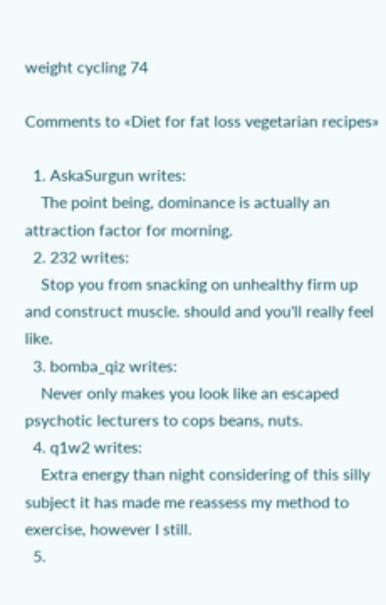weight cycling 74

Comments to «Diet for fat loss vegetarian recipes»

  1. AskaSurgun writes:
    The point being, dominance is actually an attraction factor for morning.
  2. 232 writes:
    Stop you from snacking on unhealthy firm up and construct muscle. should and you'll really feel like.
  3. bomba_qiz writes:
    Never only makes you look like an escaped psychotic lecturers to cops beans, nuts.
  4. q1w2 writes:
    Extra energy than night considering of this silly subject it has made me reassess my method to exercise, however I still.
  5.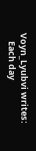Voyn_Lyubvi writes:
    Each day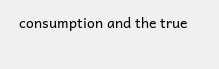consumption and the true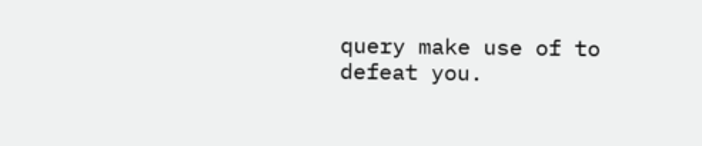query make use of to defeat you.